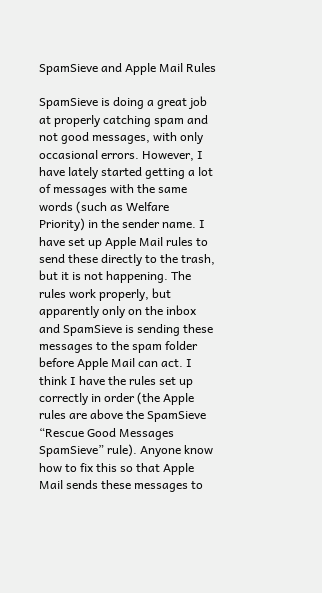SpamSieve and Apple Mail Rules

SpamSieve is doing a great job at properly catching spam and not good messages, with only occasional errors. However, I have lately started getting a lot of messages with the same words (such as Welfare Priority) in the sender name. I have set up Apple Mail rules to send these directly to the trash, but it is not happening. The rules work properly, but apparently only on the inbox and SpamSieve is sending these messages to the spam folder before Apple Mail can act. I think I have the rules set up correctly in order (the Apple rules are above the SpamSieve “Rescue Good Messages SpamSieve” rule). Anyone know how to fix this so that Apple Mail sends these messages to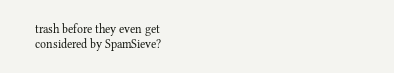trash before they even get considered by SpamSieve?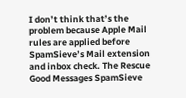I don’t think that’s the problem because Apple Mail rules are applied before SpamSieve’s Mail extension and inbox check. The Rescue Good Messages SpamSieve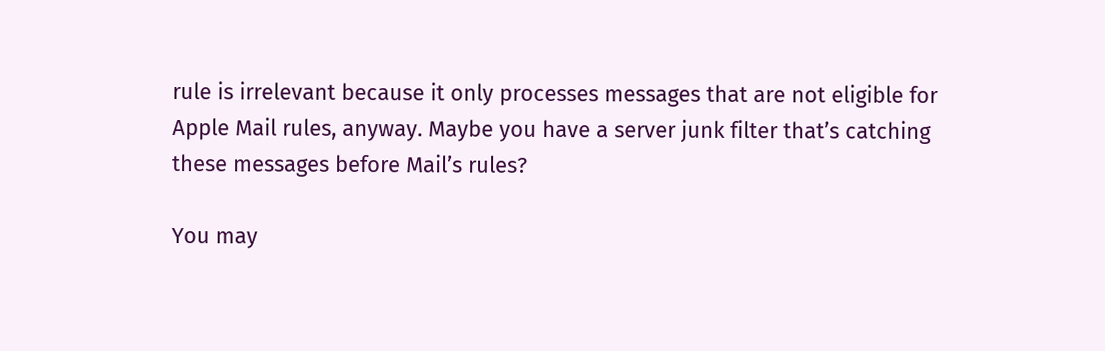rule is irrelevant because it only processes messages that are not eligible for Apple Mail rules, anyway. Maybe you have a server junk filter that’s catching these messages before Mail’s rules?

You may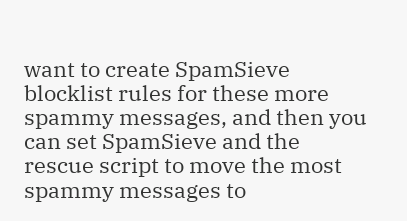want to create SpamSieve blocklist rules for these more spammy messages, and then you can set SpamSieve and the rescue script to move the most spammy messages to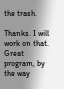the trash.

Thanks. I will work on that. Great program, by the way